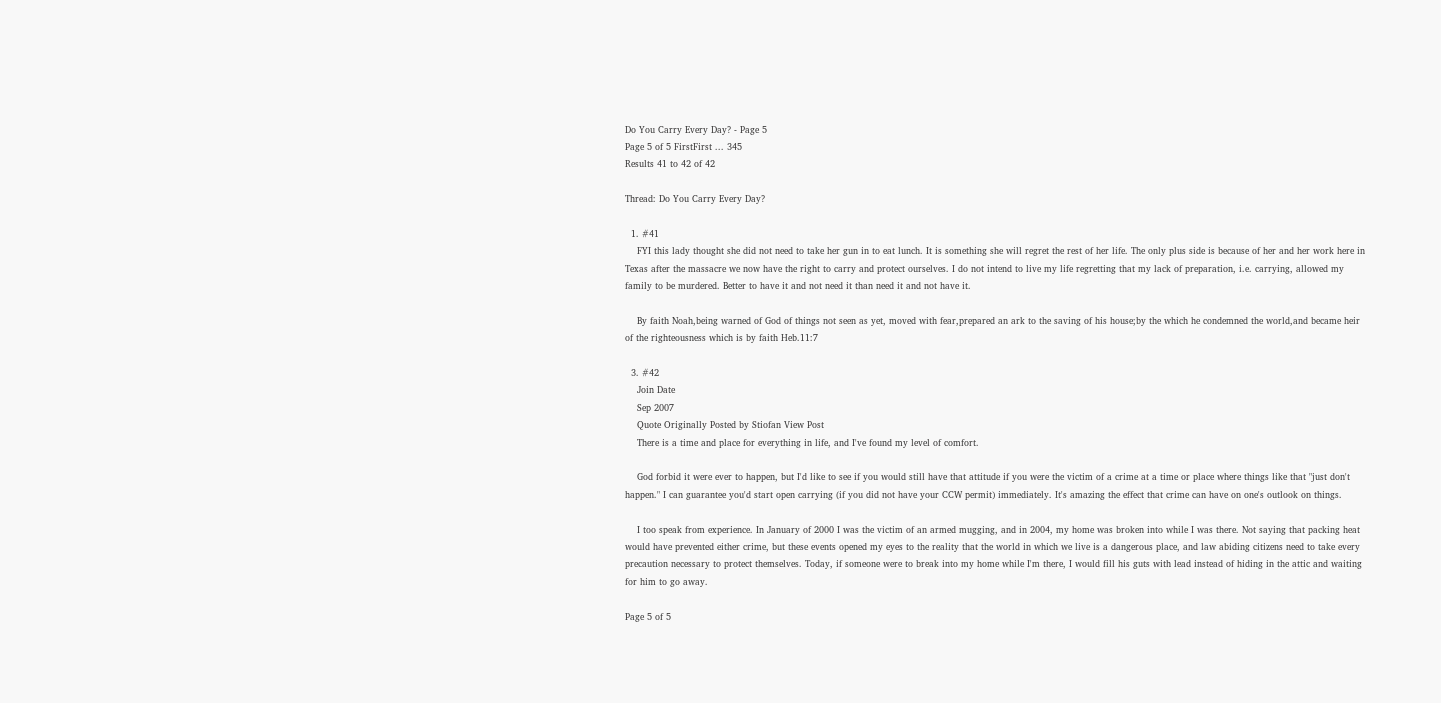Do You Carry Every Day? - Page 5
Page 5 of 5 FirstFirst ... 345
Results 41 to 42 of 42

Thread: Do You Carry Every Day?

  1. #41
    FYI this lady thought she did not need to take her gun in to eat lunch. It is something she will regret the rest of her life. The only plus side is because of her and her work here in Texas after the massacre we now have the right to carry and protect ourselves. I do not intend to live my life regretting that my lack of preparation, i.e. carrying, allowed my family to be murdered. Better to have it and not need it than need it and not have it.

    By faith Noah,being warned of God of things not seen as yet, moved with fear,prepared an ark to the saving of his house;by the which he condemned the world,and became heir of the righteousness which is by faith Heb.11:7

  3. #42
    Join Date
    Sep 2007
    Quote Originally Posted by Stiofan View Post
    There is a time and place for everything in life, and I've found my level of comfort.

    God forbid it were ever to happen, but I'd like to see if you would still have that attitude if you were the victim of a crime at a time or place where things like that "just don't happen." I can guarantee you'd start open carrying (if you did not have your CCW permit) immediately. It's amazing the effect that crime can have on one's outlook on things.

    I too speak from experience. In January of 2000 I was the victim of an armed mugging, and in 2004, my home was broken into while I was there. Not saying that packing heat would have prevented either crime, but these events opened my eyes to the reality that the world in which we live is a dangerous place, and law abiding citizens need to take every precaution necessary to protect themselves. Today, if someone were to break into my home while I'm there, I would fill his guts with lead instead of hiding in the attic and waiting for him to go away.

Page 5 of 5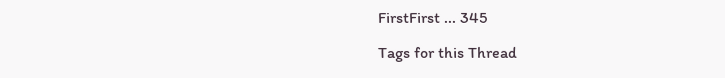FirstFirst ... 345

Tags for this Thread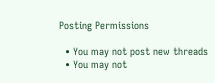Posting Permissions

  • You may not post new threads
  • You may not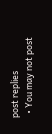post replies
  • You may not post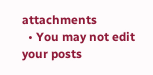attachments
  • You may not edit your posts